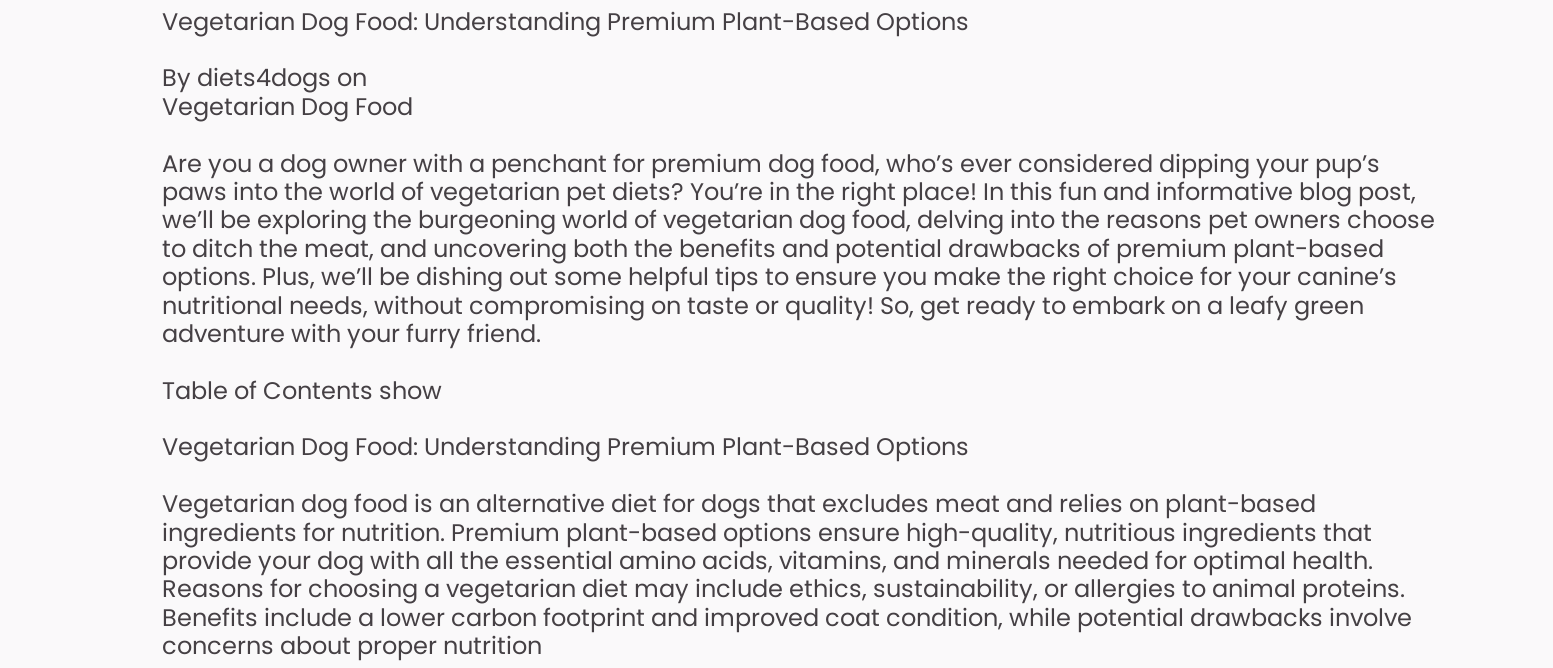Vegetarian Dog Food: Understanding Premium Plant-Based Options

By diets4dogs on
Vegetarian Dog Food

Are you a dog owner with a penchant for premium dog food, who’s ever considered dipping your pup’s paws into the world of vegetarian pet diets? You’re in the right place! In this fun and informative blog post, we’ll be exploring the burgeoning world of vegetarian dog food, delving into the reasons pet owners choose to ditch the meat, and uncovering both the benefits and potential drawbacks of premium plant-based options. Plus, we’ll be dishing out some helpful tips to ensure you make the right choice for your canine’s nutritional needs, without compromising on taste or quality! So, get ready to embark on a leafy green adventure with your furry friend.

Table of Contents show

Vegetarian Dog Food: Understanding Premium Plant-Based Options

Vegetarian dog food is an alternative diet for dogs that excludes meat and relies on plant-based ingredients for nutrition. Premium plant-based options ensure high-quality, nutritious ingredients that provide your dog with all the essential amino acids, vitamins, and minerals needed for optimal health. Reasons for choosing a vegetarian diet may include ethics, sustainability, or allergies to animal proteins. Benefits include a lower carbon footprint and improved coat condition, while potential drawbacks involve concerns about proper nutrition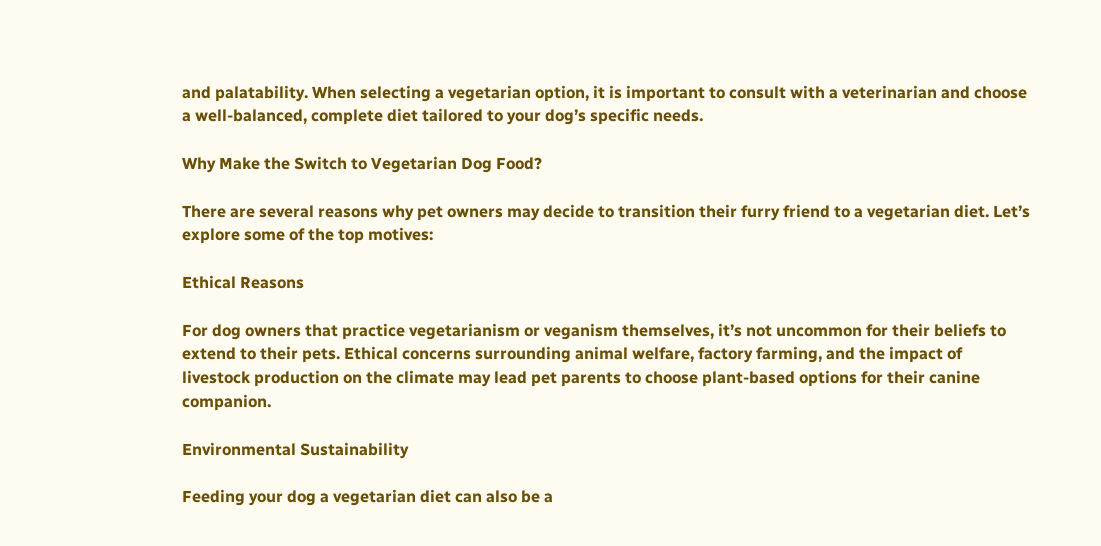and palatability. When selecting a vegetarian option, it is important to consult with a veterinarian and choose a well-balanced, complete diet tailored to your dog’s specific needs.

Why Make the Switch to Vegetarian Dog Food?

There are several reasons why pet owners may decide to transition their furry friend to a vegetarian diet. Let’s explore some of the top motives:

Ethical Reasons

For dog owners that practice vegetarianism or veganism themselves, it’s not uncommon for their beliefs to extend to their pets. Ethical concerns surrounding animal welfare, factory farming, and the impact of livestock production on the climate may lead pet parents to choose plant-based options for their canine companion.

Environmental Sustainability

Feeding your dog a vegetarian diet can also be a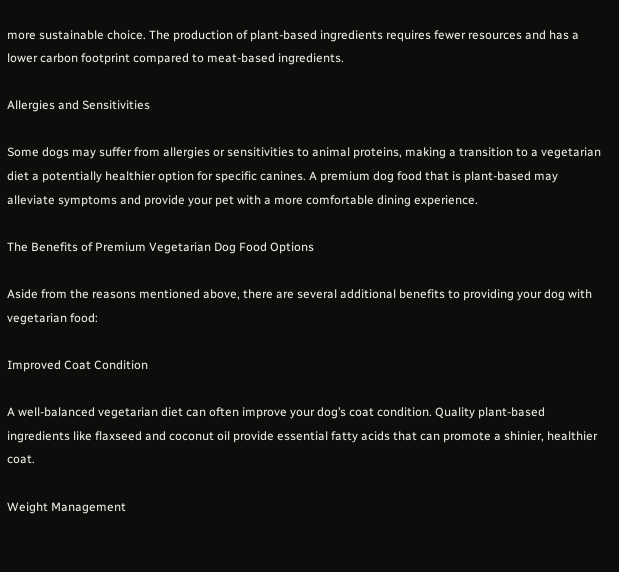more sustainable choice. The production of plant-based ingredients requires fewer resources and has a lower carbon footprint compared to meat-based ingredients.

Allergies and Sensitivities

Some dogs may suffer from allergies or sensitivities to animal proteins, making a transition to a vegetarian diet a potentially healthier option for specific canines. A premium dog food that is plant-based may alleviate symptoms and provide your pet with a more comfortable dining experience.

The Benefits of Premium Vegetarian Dog Food Options

Aside from the reasons mentioned above, there are several additional benefits to providing your dog with vegetarian food:

Improved Coat Condition

A well-balanced vegetarian diet can often improve your dog’s coat condition. Quality plant-based ingredients like flaxseed and coconut oil provide essential fatty acids that can promote a shinier, healthier coat.

Weight Management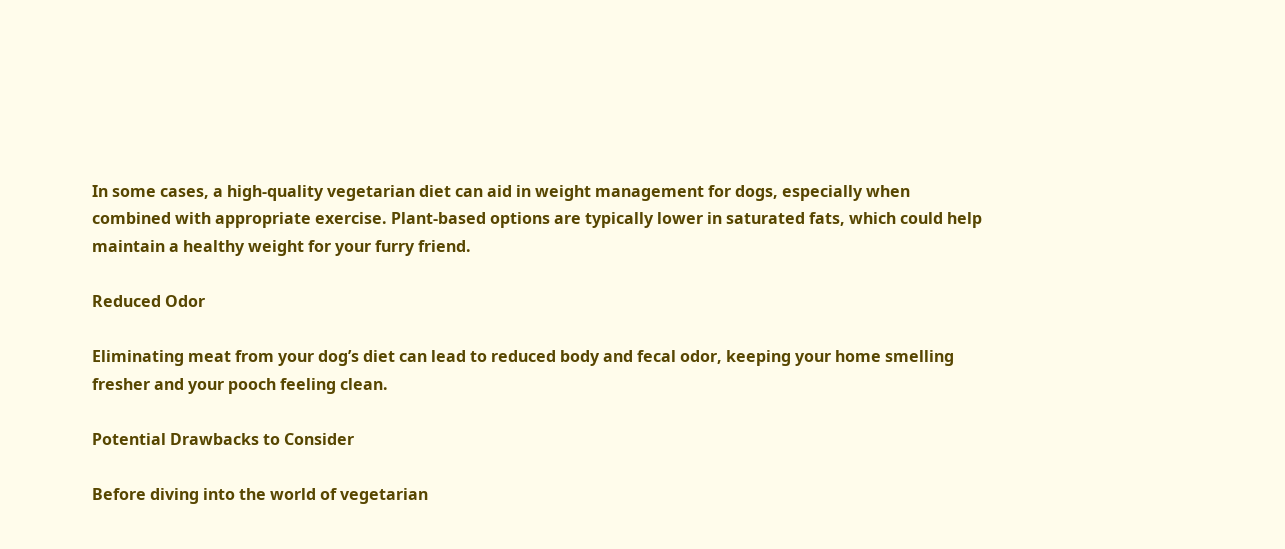In some cases, a high-quality vegetarian diet can aid in weight management for dogs, especially when combined with appropriate exercise. Plant-based options are typically lower in saturated fats, which could help maintain a healthy weight for your furry friend.

Reduced Odor

Eliminating meat from your dog’s diet can lead to reduced body and fecal odor, keeping your home smelling fresher and your pooch feeling clean.

Potential Drawbacks to Consider

Before diving into the world of vegetarian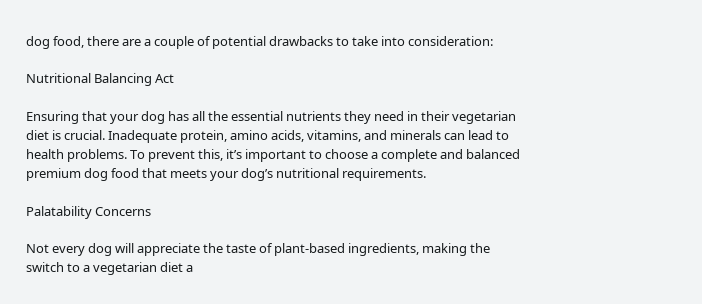dog food, there are a couple of potential drawbacks to take into consideration:

Nutritional Balancing Act

Ensuring that your dog has all the essential nutrients they need in their vegetarian diet is crucial. Inadequate protein, amino acids, vitamins, and minerals can lead to health problems. To prevent this, it’s important to choose a complete and balanced premium dog food that meets your dog’s nutritional requirements.

Palatability Concerns

Not every dog will appreciate the taste of plant-based ingredients, making the switch to a vegetarian diet a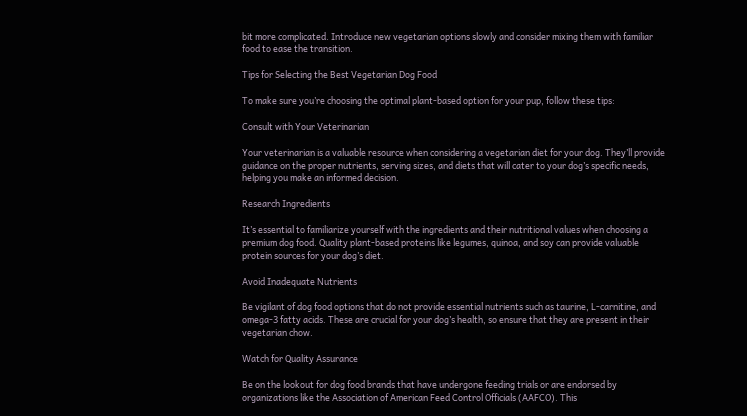bit more complicated. Introduce new vegetarian options slowly and consider mixing them with familiar food to ease the transition.

Tips for Selecting the Best Vegetarian Dog Food

To make sure you’re choosing the optimal plant-based option for your pup, follow these tips:

Consult with Your Veterinarian

Your veterinarian is a valuable resource when considering a vegetarian diet for your dog. They’ll provide guidance on the proper nutrients, serving sizes, and diets that will cater to your dog’s specific needs, helping you make an informed decision.

Research Ingredients

It’s essential to familiarize yourself with the ingredients and their nutritional values when choosing a premium dog food. Quality plant-based proteins like legumes, quinoa, and soy can provide valuable protein sources for your dog’s diet.

Avoid Inadequate Nutrients

Be vigilant of dog food options that do not provide essential nutrients such as taurine, L-carnitine, and omega-3 fatty acids. These are crucial for your dog’s health, so ensure that they are present in their vegetarian chow.

Watch for Quality Assurance

Be on the lookout for dog food brands that have undergone feeding trials or are endorsed by organizations like the Association of American Feed Control Officials (AAFCO). This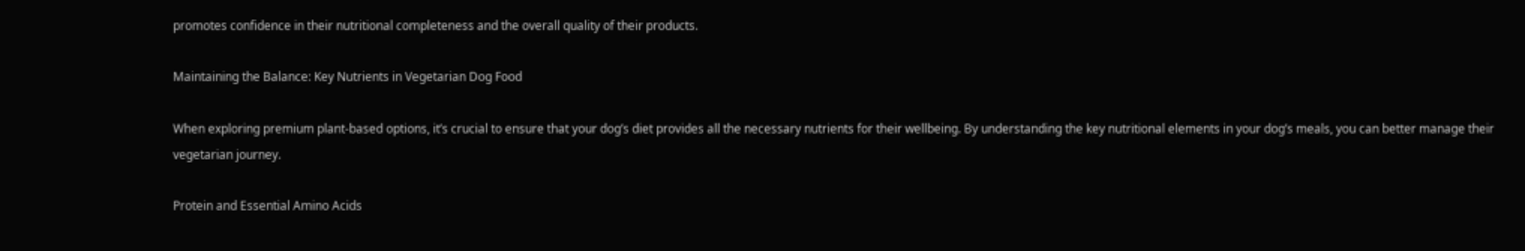promotes confidence in their nutritional completeness and the overall quality of their products.

Maintaining the Balance: Key Nutrients in Vegetarian Dog Food

When exploring premium plant-based options, it’s crucial to ensure that your dog’s diet provides all the necessary nutrients for their wellbeing. By understanding the key nutritional elements in your dog’s meals, you can better manage their vegetarian journey.

Protein and Essential Amino Acids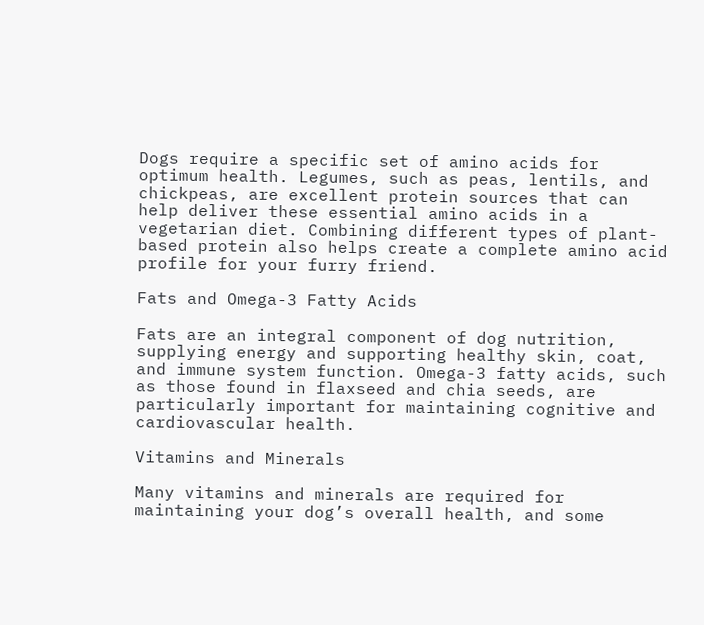Dogs require a specific set of amino acids for optimum health. Legumes, such as peas, lentils, and chickpeas, are excellent protein sources that can help deliver these essential amino acids in a vegetarian diet. Combining different types of plant-based protein also helps create a complete amino acid profile for your furry friend.

Fats and Omega-3 Fatty Acids

Fats are an integral component of dog nutrition, supplying energy and supporting healthy skin, coat, and immune system function. Omega-3 fatty acids, such as those found in flaxseed and chia seeds, are particularly important for maintaining cognitive and cardiovascular health.

Vitamins and Minerals

Many vitamins and minerals are required for maintaining your dog’s overall health, and some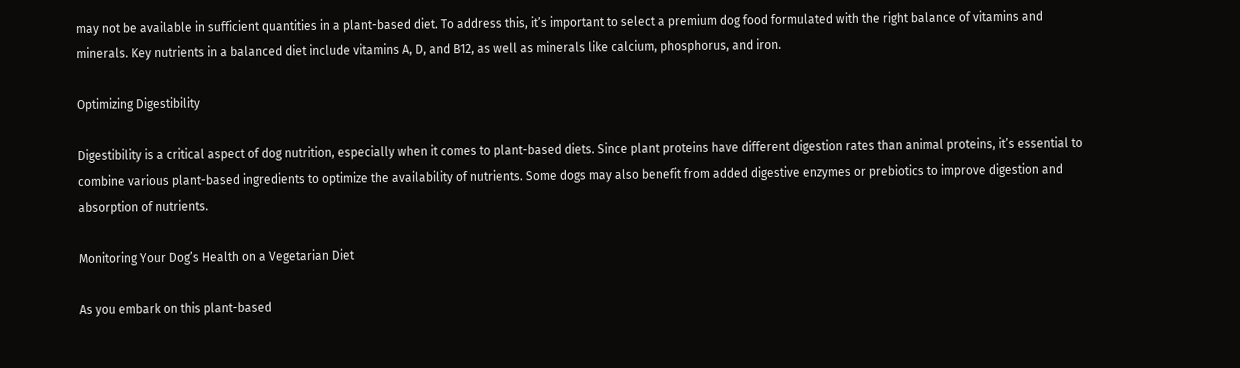may not be available in sufficient quantities in a plant-based diet. To address this, it’s important to select a premium dog food formulated with the right balance of vitamins and minerals. Key nutrients in a balanced diet include vitamins A, D, and B12, as well as minerals like calcium, phosphorus, and iron.

Optimizing Digestibility

Digestibility is a critical aspect of dog nutrition, especially when it comes to plant-based diets. Since plant proteins have different digestion rates than animal proteins, it’s essential to combine various plant-based ingredients to optimize the availability of nutrients. Some dogs may also benefit from added digestive enzymes or prebiotics to improve digestion and absorption of nutrients.

Monitoring Your Dog’s Health on a Vegetarian Diet

As you embark on this plant-based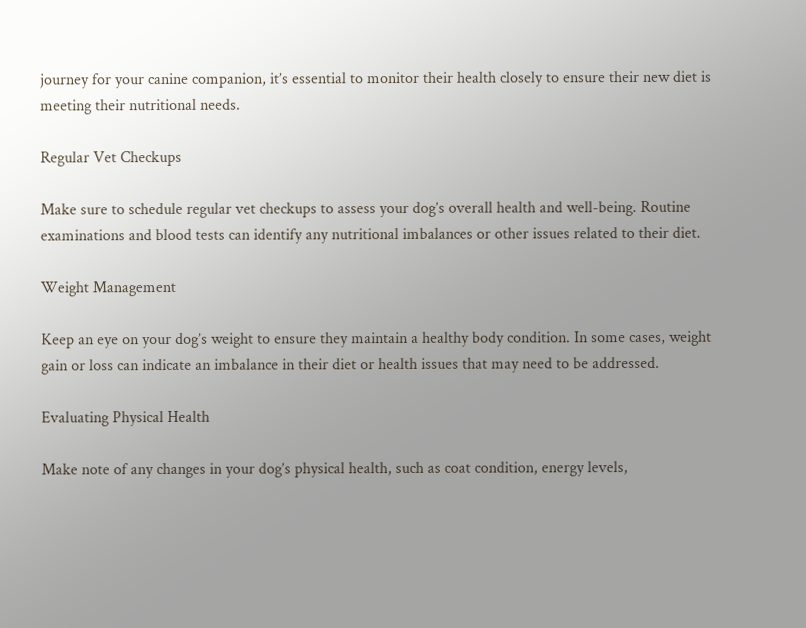journey for your canine companion, it’s essential to monitor their health closely to ensure their new diet is meeting their nutritional needs.

Regular Vet Checkups

Make sure to schedule regular vet checkups to assess your dog’s overall health and well-being. Routine examinations and blood tests can identify any nutritional imbalances or other issues related to their diet.

Weight Management

Keep an eye on your dog’s weight to ensure they maintain a healthy body condition. In some cases, weight gain or loss can indicate an imbalance in their diet or health issues that may need to be addressed.

Evaluating Physical Health

Make note of any changes in your dog’s physical health, such as coat condition, energy levels,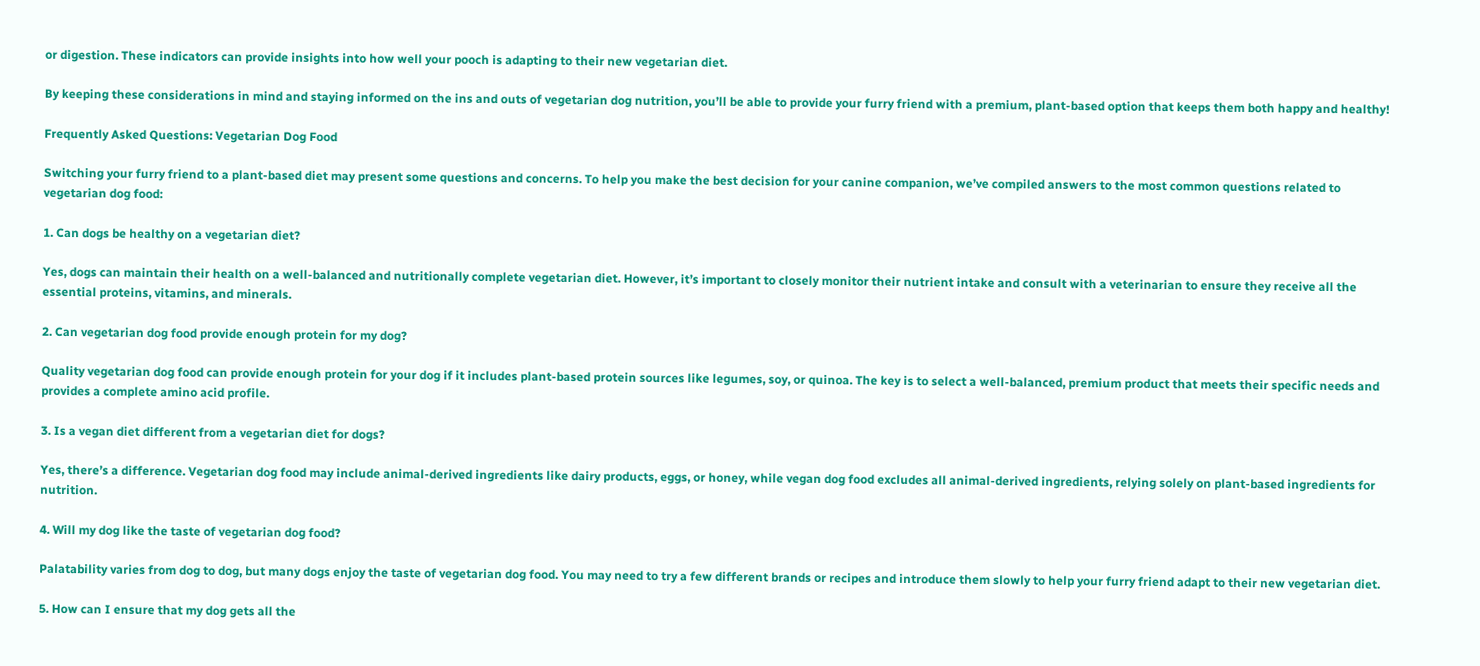or digestion. These indicators can provide insights into how well your pooch is adapting to their new vegetarian diet.

By keeping these considerations in mind and staying informed on the ins and outs of vegetarian dog nutrition, you’ll be able to provide your furry friend with a premium, plant-based option that keeps them both happy and healthy!

Frequently Asked Questions: Vegetarian Dog Food

Switching your furry friend to a plant-based diet may present some questions and concerns. To help you make the best decision for your canine companion, we’ve compiled answers to the most common questions related to vegetarian dog food:

1. Can dogs be healthy on a vegetarian diet?

Yes, dogs can maintain their health on a well-balanced and nutritionally complete vegetarian diet. However, it’s important to closely monitor their nutrient intake and consult with a veterinarian to ensure they receive all the essential proteins, vitamins, and minerals.

2. Can vegetarian dog food provide enough protein for my dog?

Quality vegetarian dog food can provide enough protein for your dog if it includes plant-based protein sources like legumes, soy, or quinoa. The key is to select a well-balanced, premium product that meets their specific needs and provides a complete amino acid profile.

3. Is a vegan diet different from a vegetarian diet for dogs?

Yes, there’s a difference. Vegetarian dog food may include animal-derived ingredients like dairy products, eggs, or honey, while vegan dog food excludes all animal-derived ingredients, relying solely on plant-based ingredients for nutrition.

4. Will my dog like the taste of vegetarian dog food?

Palatability varies from dog to dog, but many dogs enjoy the taste of vegetarian dog food. You may need to try a few different brands or recipes and introduce them slowly to help your furry friend adapt to their new vegetarian diet.

5. How can I ensure that my dog gets all the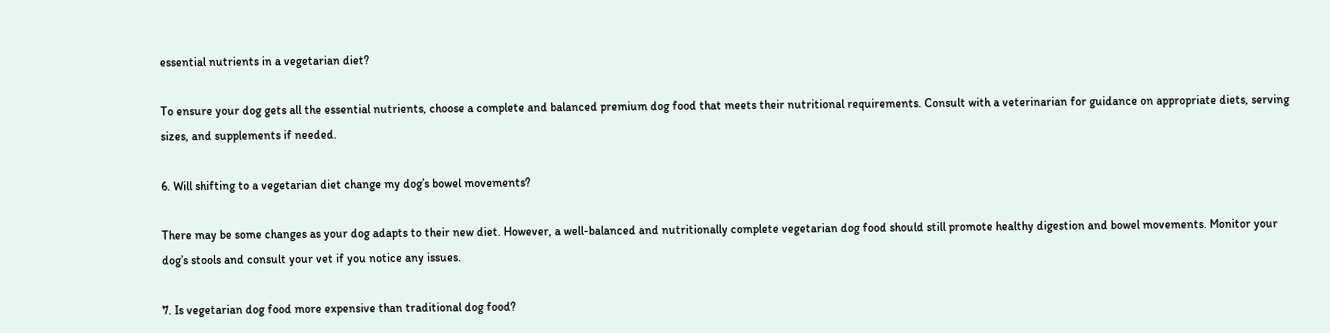essential nutrients in a vegetarian diet?

To ensure your dog gets all the essential nutrients, choose a complete and balanced premium dog food that meets their nutritional requirements. Consult with a veterinarian for guidance on appropriate diets, serving sizes, and supplements if needed.

6. Will shifting to a vegetarian diet change my dog’s bowel movements?

There may be some changes as your dog adapts to their new diet. However, a well-balanced and nutritionally complete vegetarian dog food should still promote healthy digestion and bowel movements. Monitor your dog’s stools and consult your vet if you notice any issues.

7. Is vegetarian dog food more expensive than traditional dog food?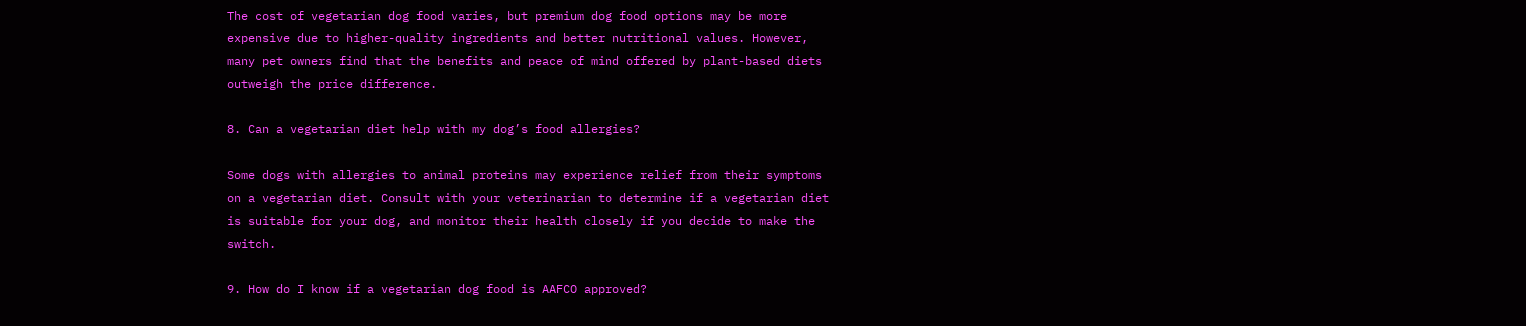The cost of vegetarian dog food varies, but premium dog food options may be more expensive due to higher-quality ingredients and better nutritional values. However, many pet owners find that the benefits and peace of mind offered by plant-based diets outweigh the price difference.

8. Can a vegetarian diet help with my dog’s food allergies?

Some dogs with allergies to animal proteins may experience relief from their symptoms on a vegetarian diet. Consult with your veterinarian to determine if a vegetarian diet is suitable for your dog, and monitor their health closely if you decide to make the switch.

9. How do I know if a vegetarian dog food is AAFCO approved?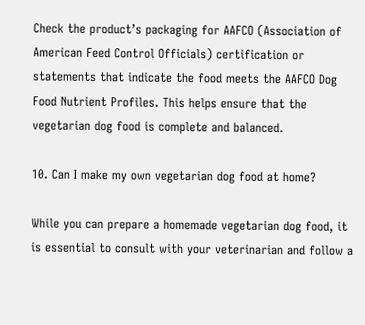Check the product’s packaging for AAFCO (Association of American Feed Control Officials) certification or statements that indicate the food meets the AAFCO Dog Food Nutrient Profiles. This helps ensure that the vegetarian dog food is complete and balanced.

10. Can I make my own vegetarian dog food at home?

While you can prepare a homemade vegetarian dog food, it is essential to consult with your veterinarian and follow a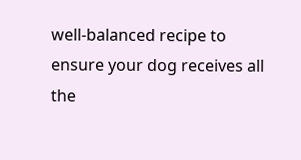well-balanced recipe to ensure your dog receives all the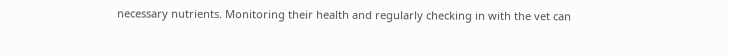necessary nutrients. Monitoring their health and regularly checking in with the vet can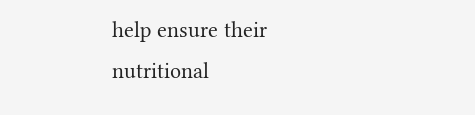help ensure their nutritional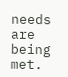needs are being met.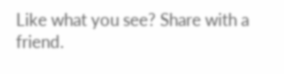Like what you see? Share with a friend.